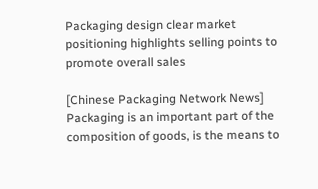Packaging design clear market positioning highlights selling points to promote overall sales

[Chinese Packaging Network News] Packaging is an important part of the composition of goods, is the means to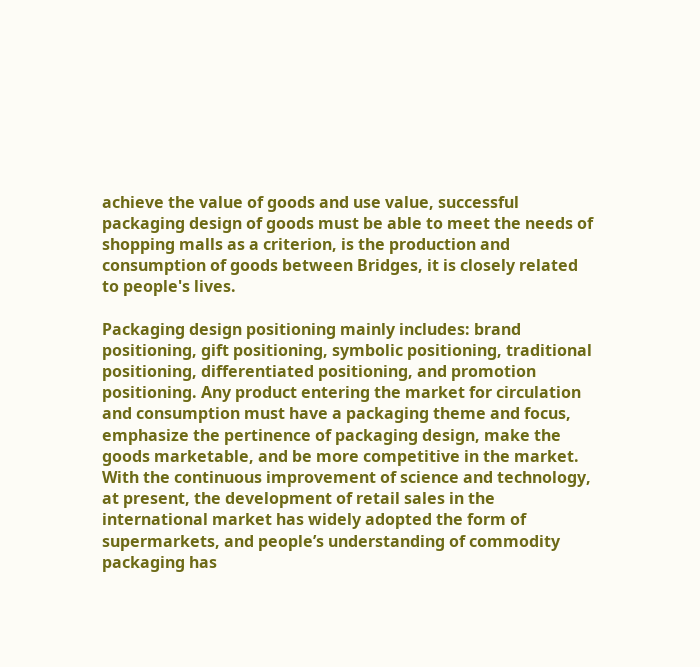achieve the value of goods and use value, successful packaging design of goods must be able to meet the needs of shopping malls as a criterion, is the production and consumption of goods between Bridges, it is closely related to people's lives.

Packaging design positioning mainly includes: brand positioning, gift positioning, symbolic positioning, traditional positioning, differentiated positioning, and promotion positioning. Any product entering the market for circulation and consumption must have a packaging theme and focus, emphasize the pertinence of packaging design, make the goods marketable, and be more competitive in the market. With the continuous improvement of science and technology, at present, the development of retail sales in the international market has widely adopted the form of supermarkets, and people’s understanding of commodity packaging has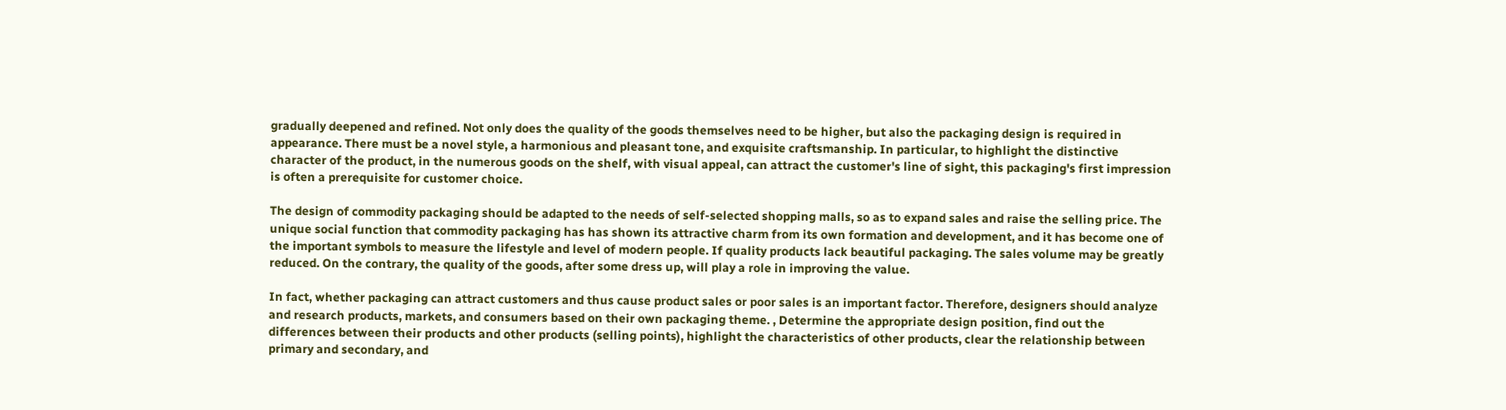gradually deepened and refined. Not only does the quality of the goods themselves need to be higher, but also the packaging design is required in appearance. There must be a novel style, a harmonious and pleasant tone, and exquisite craftsmanship. In particular, to highlight the distinctive character of the product, in the numerous goods on the shelf, with visual appeal, can attract the customer's line of sight, this packaging's first impression is often a prerequisite for customer choice.

The design of commodity packaging should be adapted to the needs of self-selected shopping malls, so as to expand sales and raise the selling price. The unique social function that commodity packaging has has shown its attractive charm from its own formation and development, and it has become one of the important symbols to measure the lifestyle and level of modern people. If quality products lack beautiful packaging. The sales volume may be greatly reduced. On the contrary, the quality of the goods, after some dress up, will play a role in improving the value.

In fact, whether packaging can attract customers and thus cause product sales or poor sales is an important factor. Therefore, designers should analyze and research products, markets, and consumers based on their own packaging theme. , Determine the appropriate design position, find out the differences between their products and other products (selling points), highlight the characteristics of other products, clear the relationship between primary and secondary, and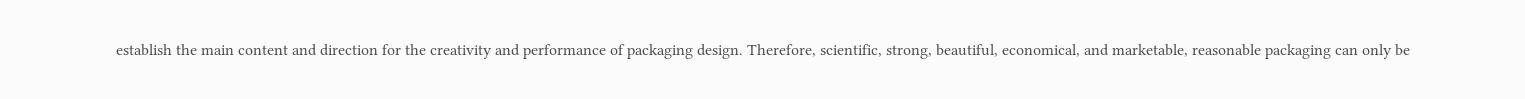establish the main content and direction for the creativity and performance of packaging design. Therefore, scientific, strong, beautiful, economical, and marketable, reasonable packaging can only be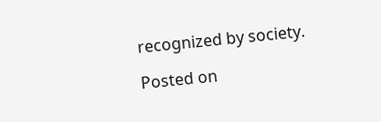recognized by society.

Posted on